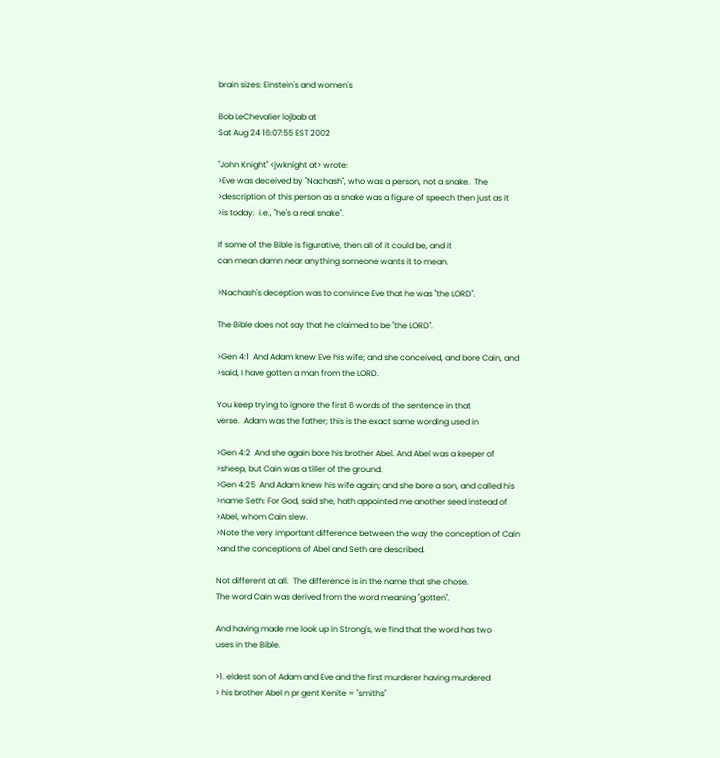brain sizes: Einstein's and women's

Bob LeChevalier lojbab at
Sat Aug 24 16:07:55 EST 2002

"John Knight" <jwknight at> wrote:
>Eve was deceived by "Nachash", who was a person, not a snake.  The
>description of this person as a snake was a figure of speech then just as it
>is today:  i.e., "he's a real snake".

If some of the Bible is figurative, then all of it could be, and it
can mean damn near anything someone wants it to mean.

>Nachash's deception was to convince Eve that he was "the LORD".

The Bible does not say that he claimed to be "the LORD".

>Gen 4:1  And Adam knew Eve his wife; and she conceived, and bore Cain, and
>said, I have gotten a man from the LORD.

You keep trying to ignore the first 6 words of the sentence in that
verse.  Adam was the father; this is the exact same wording used in

>Gen 4:2  And she again bore his brother Abel. And Abel was a keeper of
>sheep, but Cain was a tiller of the ground.
>Gen 4:25  And Adam knew his wife again; and she bore a son, and called his
>name Seth: For God, said she, hath appointed me another seed instead of
>Abel, whom Cain slew.
>Note the very important difference between the way the conception of Cain
>and the conceptions of Abel and Seth are described.

Not different at all.  The difference is in the name that she chose.
The word Cain was derived from the word meaning "gotten".

And having made me look up in Strong's, we find that the word has two
uses in the Bible.

>1. eldest son of Adam and Eve and the first murderer having murdered
> his brother Abel n pr gent Kenite = "smiths"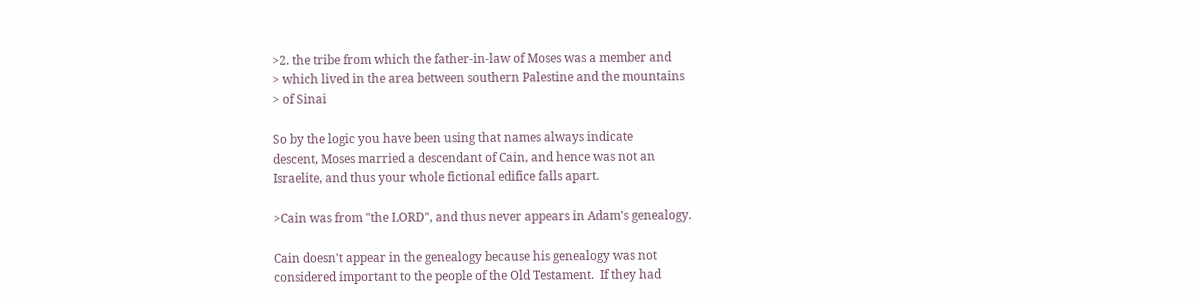>2. the tribe from which the father-in-law of Moses was a member and
> which lived in the area between southern Palestine and the mountains
> of Sinai

So by the logic you have been using that names always indicate
descent, Moses married a descendant of Cain, and hence was not an
Israelite, and thus your whole fictional edifice falls apart.

>Cain was from "the LORD", and thus never appears in Adam's genealogy.

Cain doesn't appear in the genealogy because his genealogy was not
considered important to the people of the Old Testament.  If they had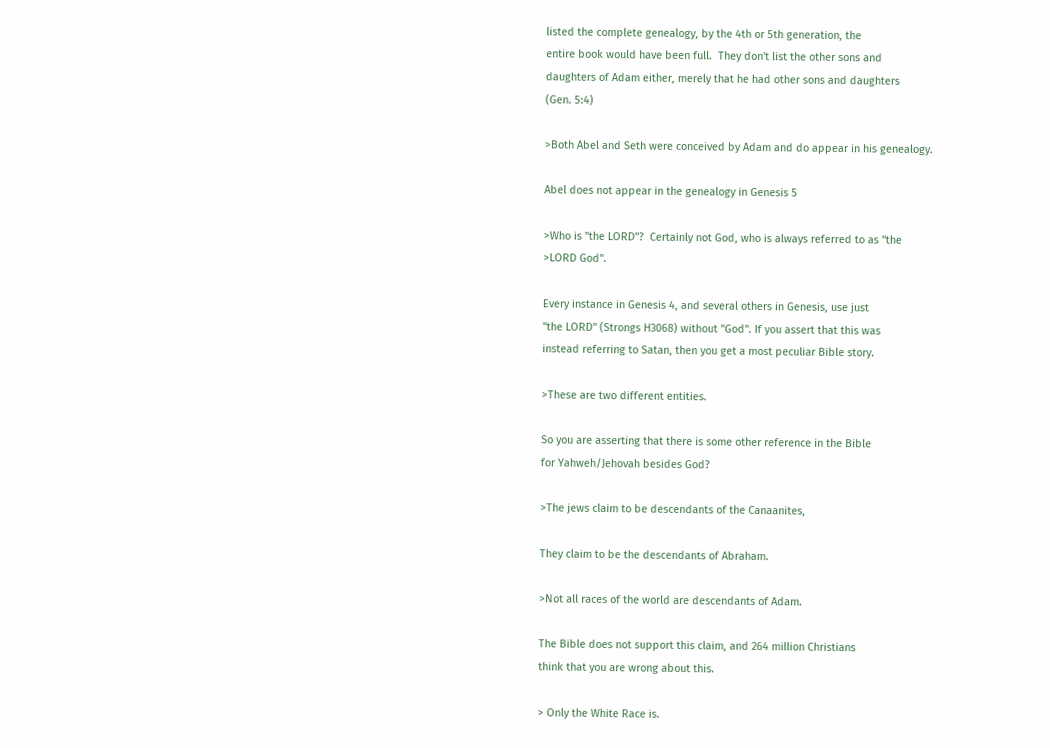listed the complete genealogy, by the 4th or 5th generation, the
entire book would have been full.  They don't list the other sons and
daughters of Adam either, merely that he had other sons and daughters
(Gen. 5:4)

>Both Abel and Seth were conceived by Adam and do appear in his genealogy.

Abel does not appear in the genealogy in Genesis 5

>Who is "the LORD"?  Certainly not God, who is always referred to as "the
>LORD God".

Every instance in Genesis 4, and several others in Genesis, use just
"the LORD" (Strongs H3068) without "God". If you assert that this was
instead referring to Satan, then you get a most peculiar Bible story.

>These are two different entities.

So you are asserting that there is some other reference in the Bible
for Yahweh/Jehovah besides God?

>The jews claim to be descendants of the Canaanites,

They claim to be the descendants of Abraham.

>Not all races of the world are descendants of Adam.

The Bible does not support this claim, and 264 million Christians
think that you are wrong about this.

> Only the White Race is.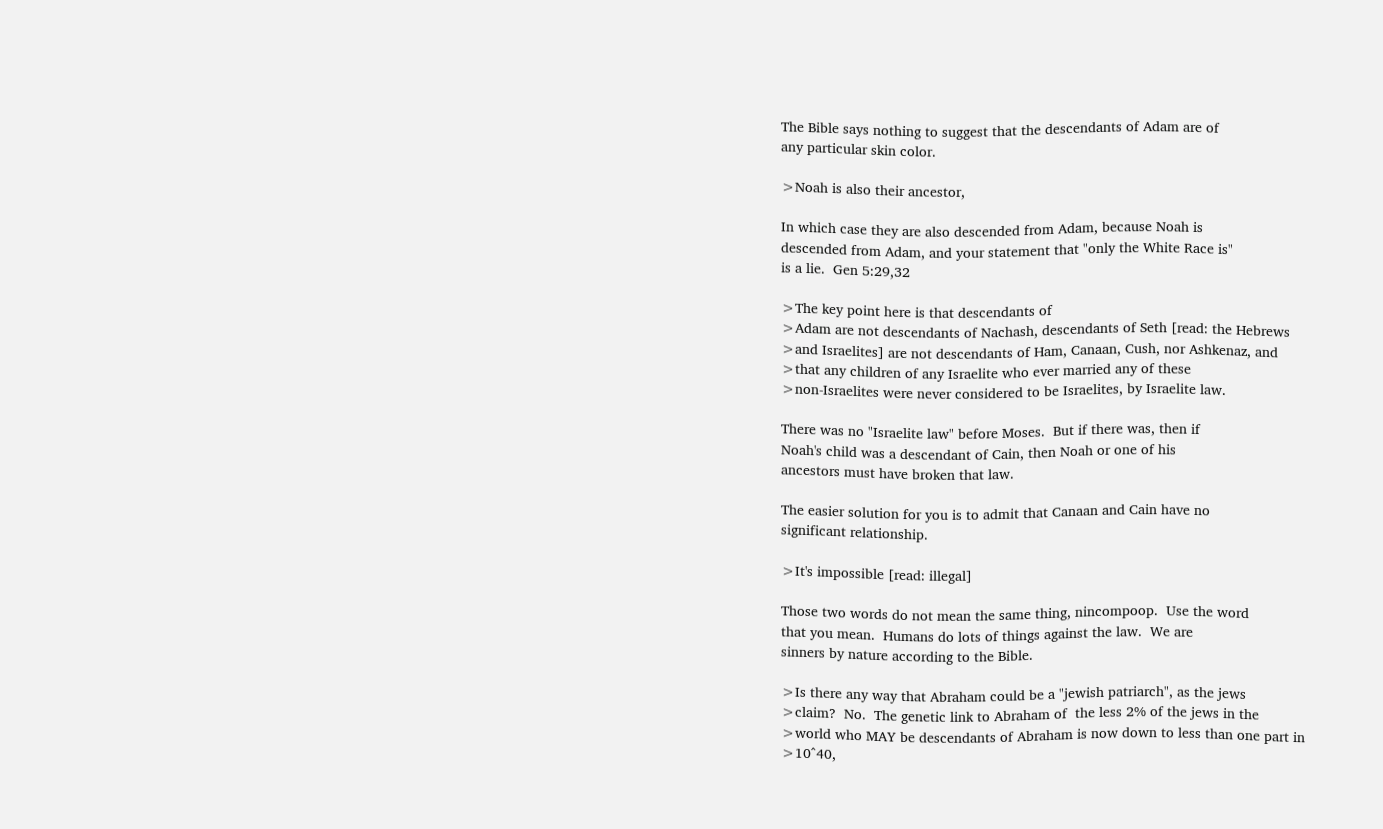The Bible says nothing to suggest that the descendants of Adam are of
any particular skin color.

>Noah is also their ancestor,

In which case they are also descended from Adam, because Noah is
descended from Adam, and your statement that "only the White Race is"
is a lie.  Gen 5:29,32

>The key point here is that descendants of
>Adam are not descendants of Nachash, descendants of Seth [read: the Hebrews
>and Israelites] are not descendants of Ham, Canaan, Cush, nor Ashkenaz, and
>that any children of any Israelite who ever married any of these
>non-Israelites were never considered to be Israelites, by Israelite law.

There was no "Israelite law" before Moses.  But if there was, then if
Noah's child was a descendant of Cain, then Noah or one of his
ancestors must have broken that law.

The easier solution for you is to admit that Canaan and Cain have no
significant relationship.

>It's impossible [read: illegal]

Those two words do not mean the same thing, nincompoop.  Use the word
that you mean.  Humans do lots of things against the law.  We are
sinners by nature according to the Bible.

>Is there any way that Abraham could be a "jewish patriarch", as the jews
>claim?  No.  The genetic link to Abraham of  the less 2% of the jews in the
>world who MAY be descendants of Abraham is now down to less than one part in
>10^40,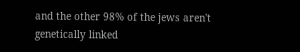and the other 98% of the jews aren't genetically linked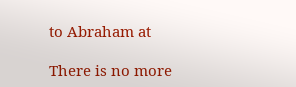to Abraham at

There is no more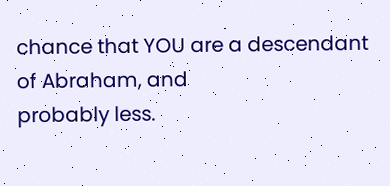chance that YOU are a descendant of Abraham, and
probably less.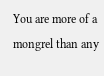You are more of a mongrel than any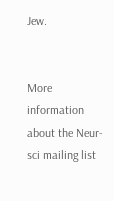Jew.


More information about the Neur-sci mailing list